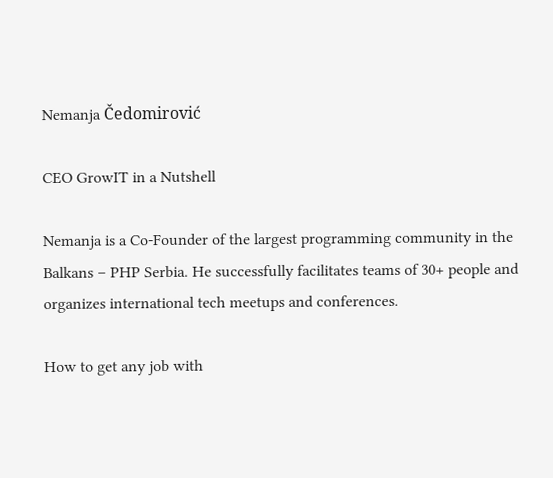Nemanja Čedomirović

CEO GrowIT in a Nutshell

Nemanja is a Co-Founder of the largest programming community in the Balkans – PHP Serbia. He successfully facilitates teams of 30+ people and organizes international tech meetups and conferences.

How to get any job with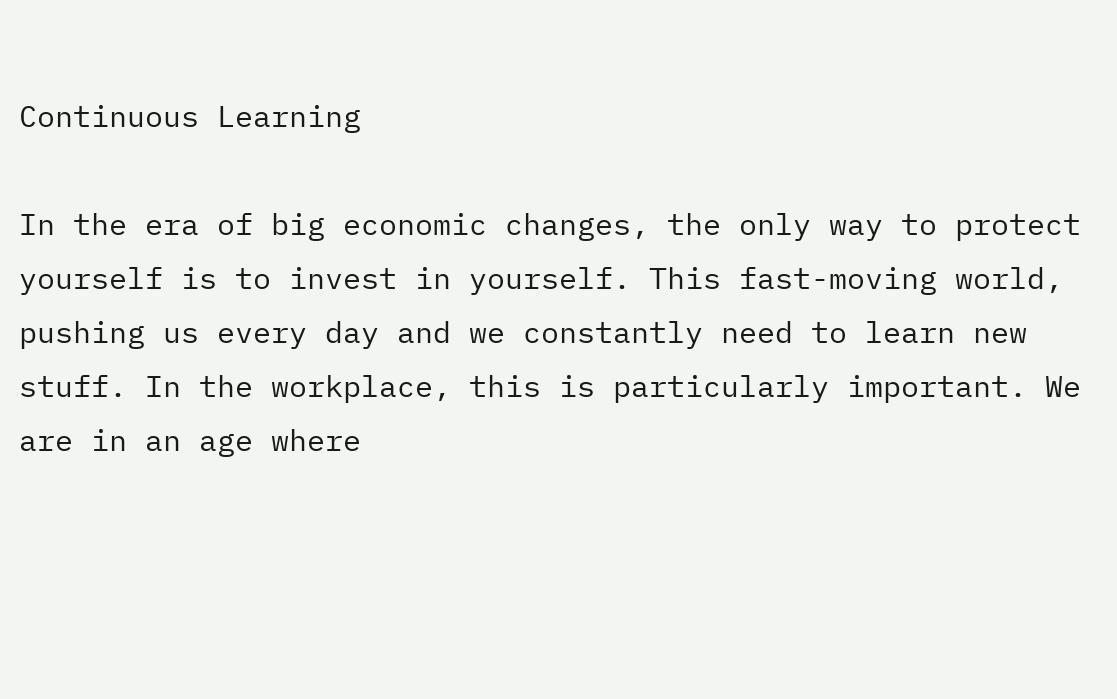Continuous Learning

In the era of big economic changes, the only way to protect yourself is to invest in yourself. This fast-moving world, pushing us every day and we constantly need to learn new stuff. In the workplace, this is particularly important. We are in an age where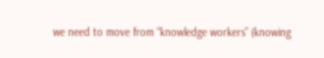we need to move from “knowledge workers” (knowing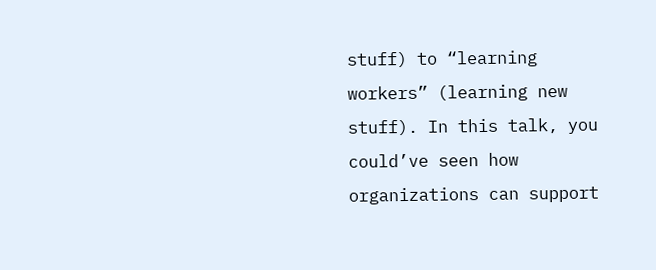stuff) to “learning workers” (learning new stuff). In this talk, you could’ve seen how organizations can support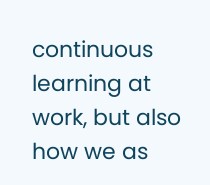continuous learning at work, but also how we as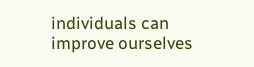individuals can improve ourselves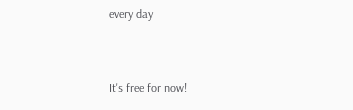every day


It's free for now!